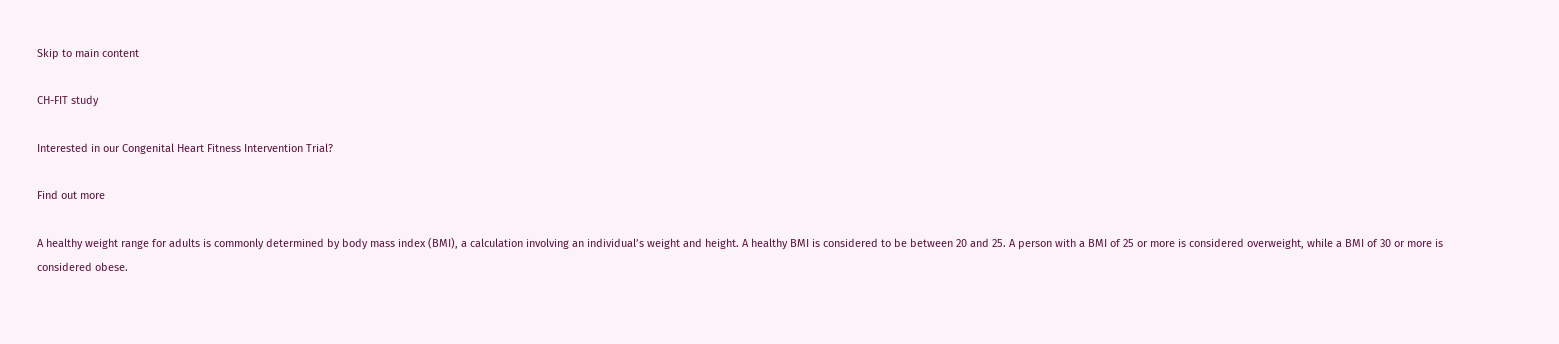Skip to main content

CH-FIT study

Interested in our Congenital Heart Fitness Intervention Trial?

Find out more

A healthy weight range for adults is commonly determined by body mass index (BMI), a calculation involving an individual’s weight and height. A healthy BMI is considered to be between 20 and 25. A person with a BMI of 25 or more is considered overweight, while a BMI of 30 or more is considered obese.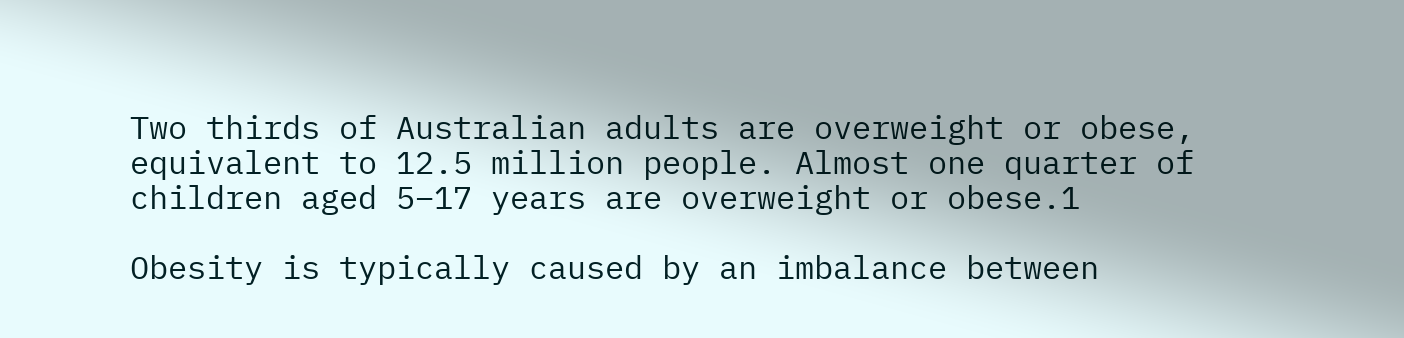Two thirds of Australian adults are overweight or obese,
equivalent to 12.5 million people. Almost one quarter of children aged 5–17 years are overweight or obese.1

Obesity is typically caused by an imbalance between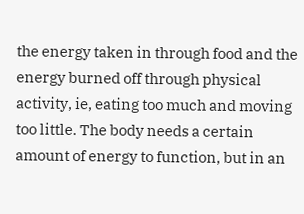the energy taken in through food and the energy burned off through physical activity, ie, eating too much and moving too little. The body needs a certain amount of energy to function, but in an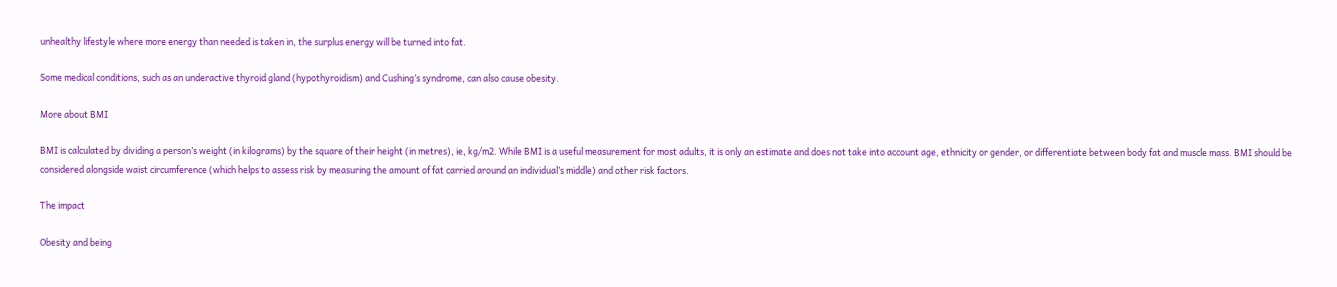unhealthy lifestyle where more energy than needed is taken in, the surplus energy will be turned into fat.

Some medical conditions, such as an underactive thyroid gland (hypothyroidism) and Cushing’s syndrome, can also cause obesity.

More about BMI

BMI is calculated by dividing a person’s weight (in kilograms) by the square of their height (in metres), ie, kg/m2. While BMI is a useful measurement for most adults, it is only an estimate and does not take into account age, ethnicity or gender, or differentiate between body fat and muscle mass. BMI should be considered alongside waist circumference (which helps to assess risk by measuring the amount of fat carried around an individual’s middle) and other risk factors.

The impact

Obesity and being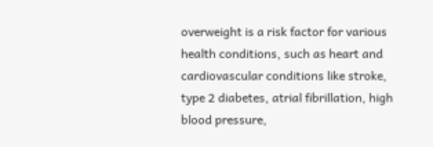overweight is a risk factor for various health conditions, such as heart and cardiovascular conditions like stroke, type 2 diabetes, atrial fibrillation, high blood pressure,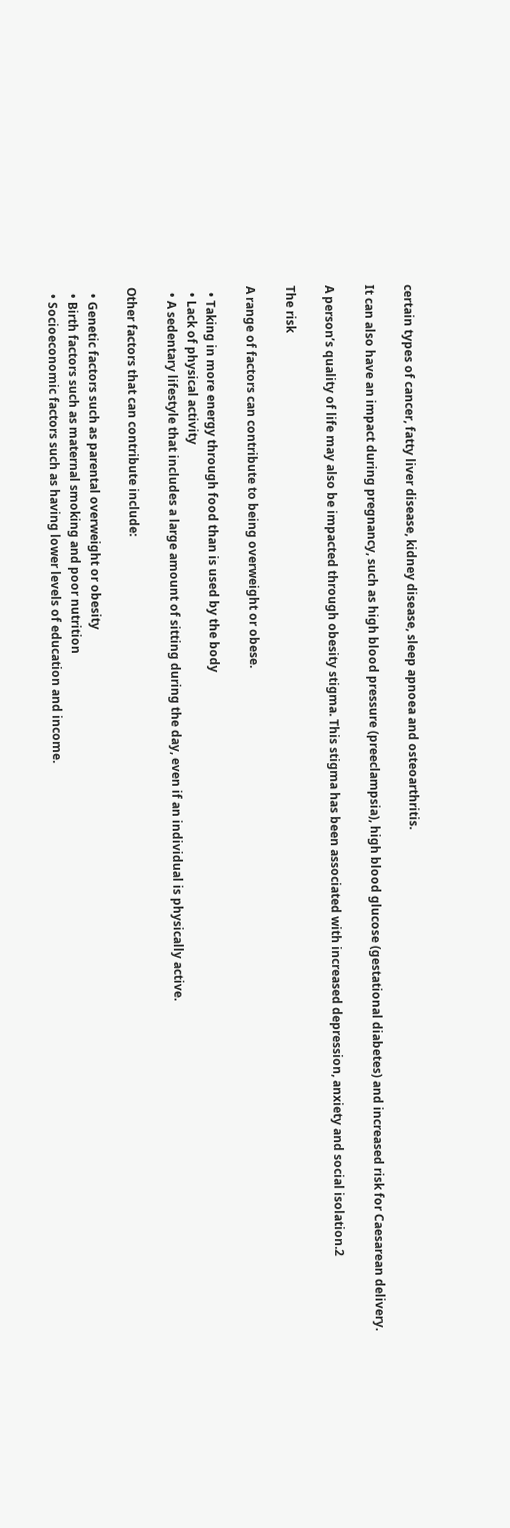certain types of cancer, fatty liver disease, kidney disease, sleep apnoea and osteoarthritis.

It can also have an impact during pregnancy, such as high blood pressure (preeclampsia), high blood glucose (gestational diabetes) and increased risk for Caesarean delivery.

A person’s quality of life may also be impacted through obesity stigma. This stigma has been associated with increased depression, anxiety and social isolation.2

The risk

A range of factors can contribute to being overweight or obese.

  • Taking in more energy through food than is used by the body
  • Lack of physical activity
  • A sedentary lifestyle that includes a large amount of sitting during the day, even if an individual is physically active.

Other factors that can contribute include:

  • Genetic factors such as parental overweight or obesity
  • Birth factors such as maternal smoking and poor nutrition
  • Socioeconomic factors such as having lower levels of education and income.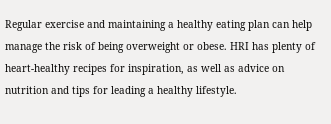Regular exercise and maintaining a healthy eating plan can help manage the risk of being overweight or obese. HRI has plenty of heart-healthy recipes for inspiration, as well as advice on nutrition and tips for leading a healthy lifestyle.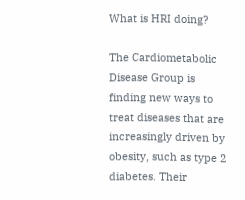What is HRI doing?

The Cardiometabolic Disease Group is finding new ways to treat diseases that are increasingly driven by obesity, such as type 2 diabetes. Their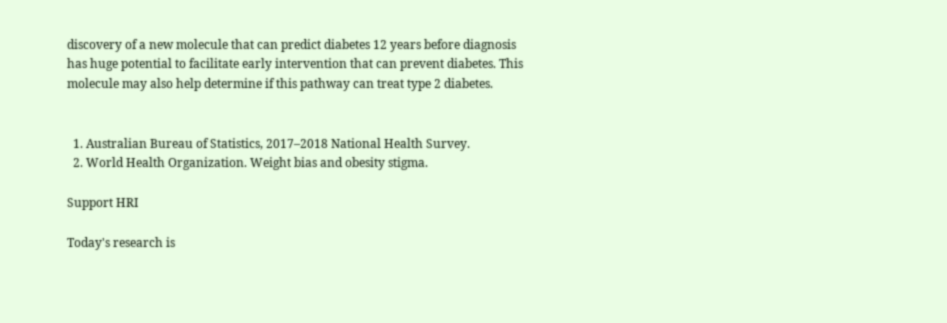discovery of a new molecule that can predict diabetes 12 years before diagnosis has huge potential to facilitate early intervention that can prevent diabetes. This molecule may also help determine if this pathway can treat type 2 diabetes.


  1. Australian Bureau of Statistics, 2017–2018 National Health Survey.
  2. World Health Organization. Weight bias and obesity stigma.

Support HRI

Today's research is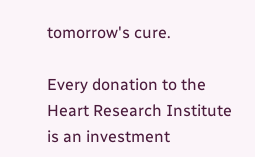tomorrow's cure.

Every donation to the Heart Research Institute is an investment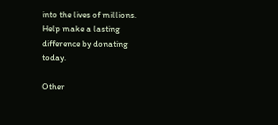into the lives of millions. Help make a lasting difference by donating today.

Other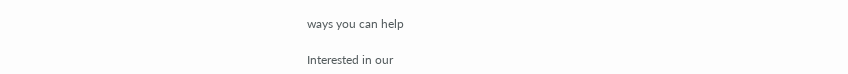ways you can help

Interested in our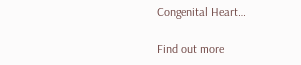Congenital Heart…

Find out more